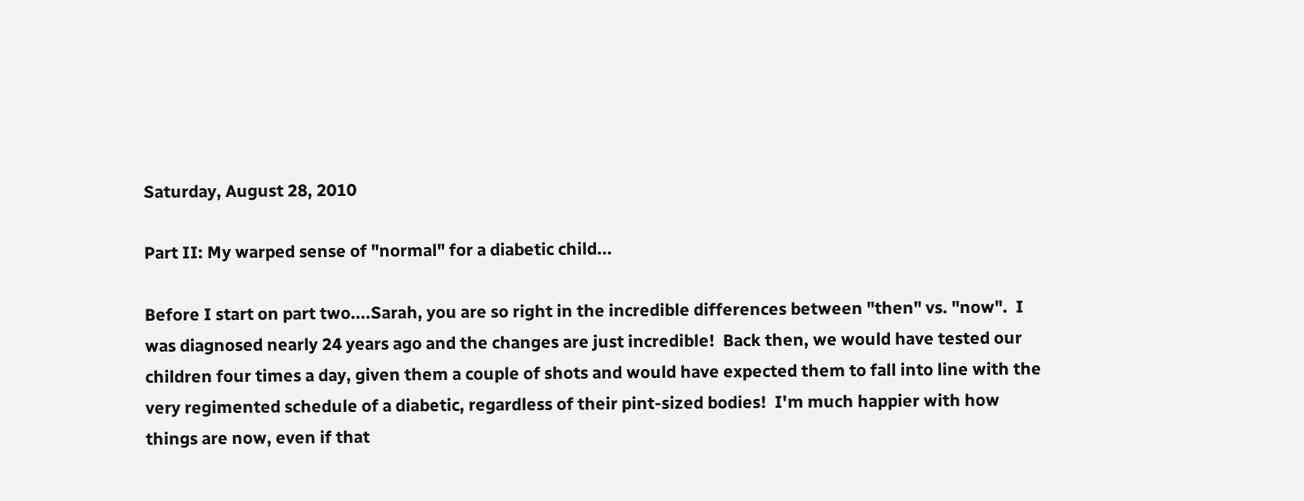Saturday, August 28, 2010

Part II: My warped sense of "normal" for a diabetic child...

Before I start on part two....Sarah, you are so right in the incredible differences between "then" vs. "now".  I was diagnosed nearly 24 years ago and the changes are just incredible!  Back then, we would have tested our children four times a day, given them a couple of shots and would have expected them to fall into line with the very regimented schedule of a diabetic, regardless of their pint-sized bodies!  I'm much happier with how things are now, even if that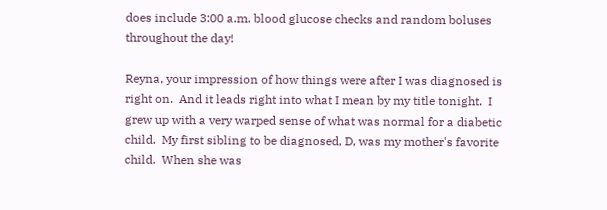does include 3:00 a.m. blood glucose checks and random boluses throughout the day!

Reyna, your impression of how things were after I was diagnosed is right on.  And it leads right into what I mean by my title tonight.  I grew up with a very warped sense of what was normal for a diabetic child.  My first sibling to be diagnosed, D, was my mother's favorite child.  When she was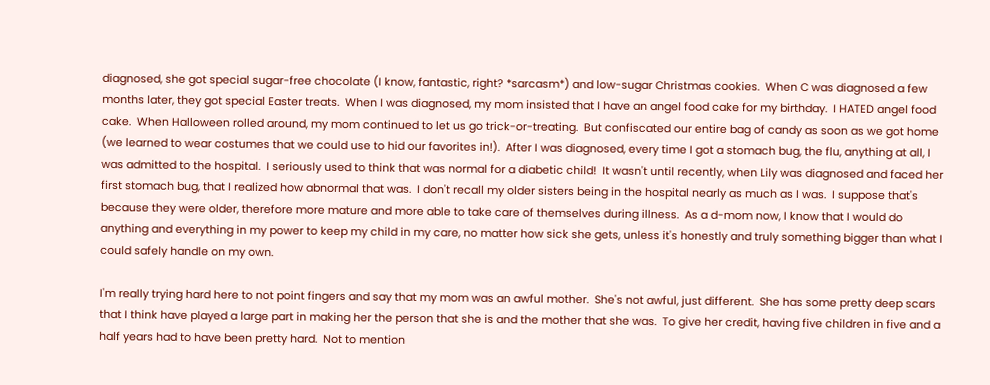diagnosed, she got special sugar-free chocolate (I know, fantastic, right? *sarcasm*) and low-sugar Christmas cookies.  When C was diagnosed a few months later, they got special Easter treats.  When I was diagnosed, my mom insisted that I have an angel food cake for my birthday.  I HATED angel food cake.  When Halloween rolled around, my mom continued to let us go trick-or-treating.  But confiscated our entire bag of candy as soon as we got home (we learned to wear costumes that we could use to hid our favorites in!).  After I was diagnosed, every time I got a stomach bug, the flu, anything at all, I was admitted to the hospital.  I seriously used to think that was normal for a diabetic child!  It wasn't until recently, when Lily was diagnosed and faced her first stomach bug, that I realized how abnormal that was.  I don't recall my older sisters being in the hospital nearly as much as I was.  I suppose that's because they were older, therefore more mature and more able to take care of themselves during illness.  As a d-mom now, I know that I would do anything and everything in my power to keep my child in my care, no matter how sick she gets, unless it's honestly and truly something bigger than what I could safely handle on my own.

I'm really trying hard here to not point fingers and say that my mom was an awful mother.  She's not awful, just different.  She has some pretty deep scars that I think have played a large part in making her the person that she is and the mother that she was.  To give her credit, having five children in five and a half years had to have been pretty hard.  Not to mention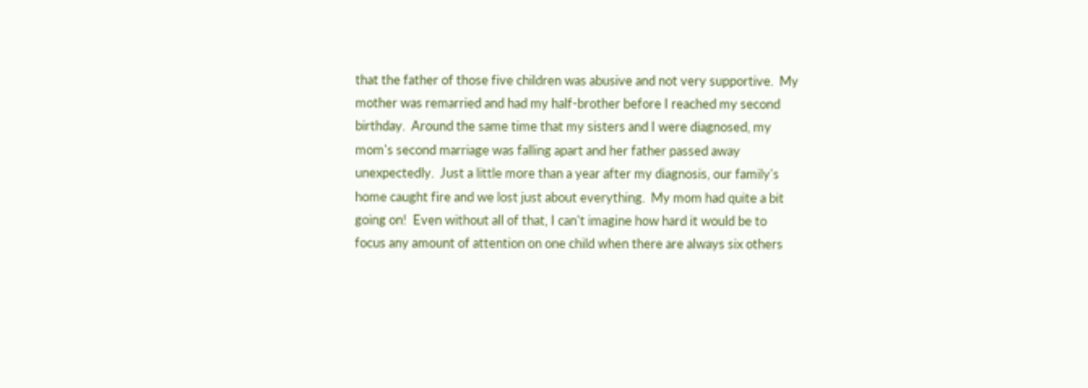that the father of those five children was abusive and not very supportive.  My mother was remarried and had my half-brother before I reached my second birthday.  Around the same time that my sisters and I were diagnosed, my mom's second marriage was falling apart and her father passed away unexpectedly.  Just a little more than a year after my diagnosis, our family's home caught fire and we lost just about everything.  My mom had quite a bit going on!  Even without all of that, I can't imagine how hard it would be to focus any amount of attention on one child when there are always six others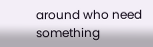around who need something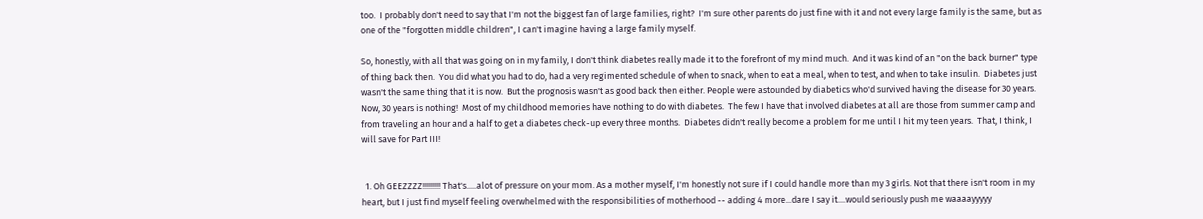too.  I probably don't need to say that I'm not the biggest fan of large families, right?  I'm sure other parents do just fine with it and not every large family is the same, but as one of the "forgotten middle children", I can't imagine having a large family myself.

So, honestly, with all that was going on in my family, I don't think diabetes really made it to the forefront of my mind much.  And it was kind of an "on the back burner" type of thing back then.  You did what you had to do, had a very regimented schedule of when to snack, when to eat a meal, when to test, and when to take insulin.  Diabetes just wasn't the same thing that it is now.  But the prognosis wasn't as good back then either. People were astounded by diabetics who'd survived having the disease for 30 years.  Now, 30 years is nothing!  Most of my childhood memories have nothing to do with diabetes.  The few I have that involved diabetes at all are those from summer camp and from traveling an hour and a half to get a diabetes check-up every three months.  Diabetes didn't really become a problem for me until I hit my teen years.  That, I think, I will save for Part III!


  1. Oh GEEZZZZ!!!!!!!!! That's.....alot of pressure on your mom. As a mother myself, I'm honestly not sure if I could handle more than my 3 girls. Not that there isn't room in my heart, but I just find myself feeling overwhelmed with the responsibilities of motherhood -- adding 4 more...dare I say it....would seriously push me waaaayyyyy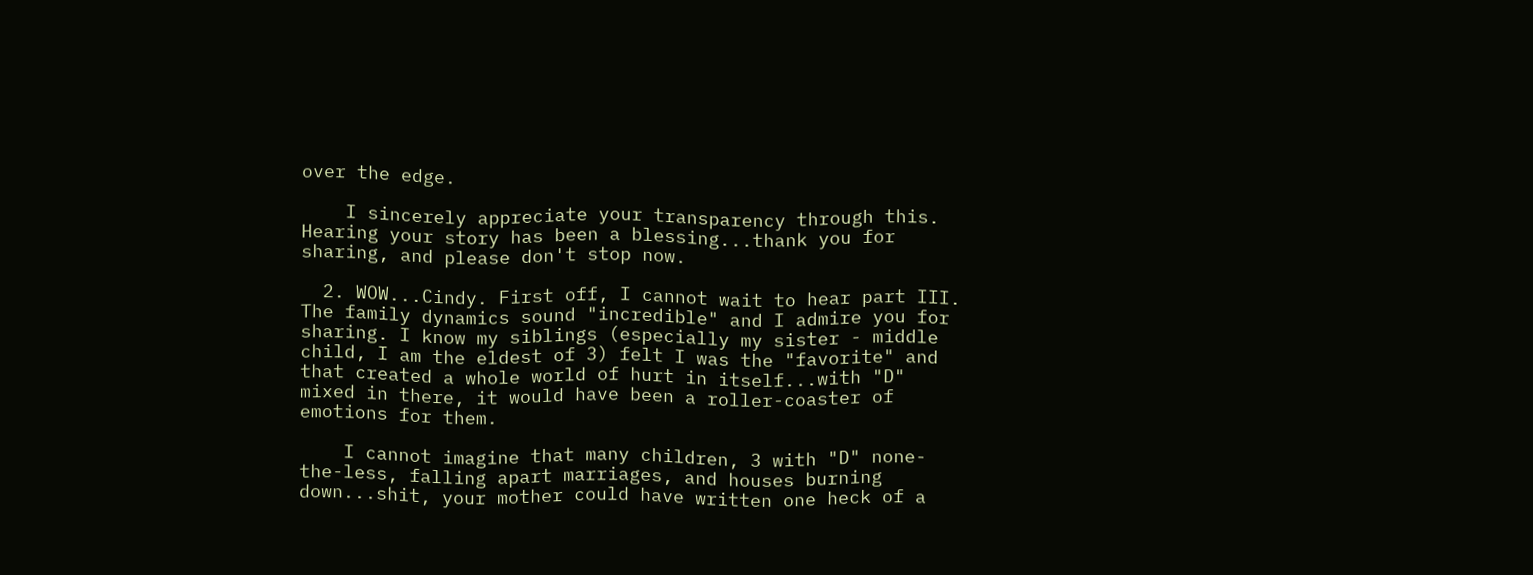over the edge.

    I sincerely appreciate your transparency through this. Hearing your story has been a blessing...thank you for sharing, and please don't stop now.

  2. WOW...Cindy. First off, I cannot wait to hear part III. The family dynamics sound "incredible" and I admire you for sharing. I know my siblings (especially my sister - middle child, I am the eldest of 3) felt I was the "favorite" and that created a whole world of hurt in itself...with "D" mixed in there, it would have been a roller-coaster of emotions for them.

    I cannot imagine that many children, 3 with "D" none-the-less, falling apart marriages, and houses burning down...shit, your mother could have written one heck of a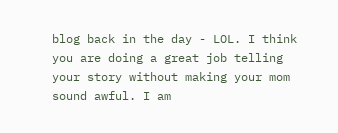blog back in the day - LOL. I think you are doing a great job telling your story without making your mom sound awful. I am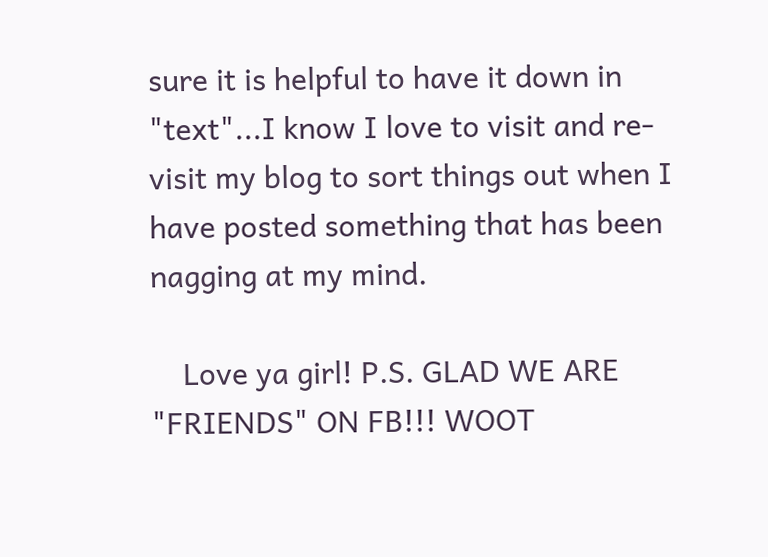sure it is helpful to have it down in "text"...I know I love to visit and re-visit my blog to sort things out when I have posted something that has been nagging at my mind.

    Love ya girl! P.S. GLAD WE ARE "FRIENDS" ON FB!!! WOOT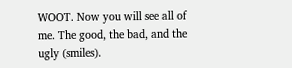WOOT. Now you will see all of me. The good, the bad, and the ugly (smiles).